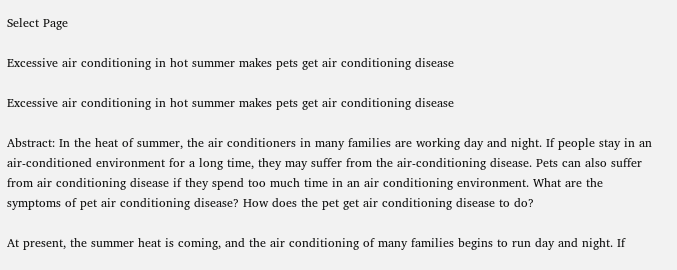Select Page

Excessive air conditioning in hot summer makes pets get air conditioning disease

Excessive air conditioning in hot summer makes pets get air conditioning disease

Abstract: In the heat of summer, the air conditioners in many families are working day and night. If people stay in an air-conditioned environment for a long time, they may suffer from the air-conditioning disease. Pets can also suffer from air conditioning disease if they spend too much time in an air conditioning environment. What are the symptoms of pet air conditioning disease? How does the pet get air conditioning disease to do?

At present, the summer heat is coming, and the air conditioning of many families begins to run day and night. If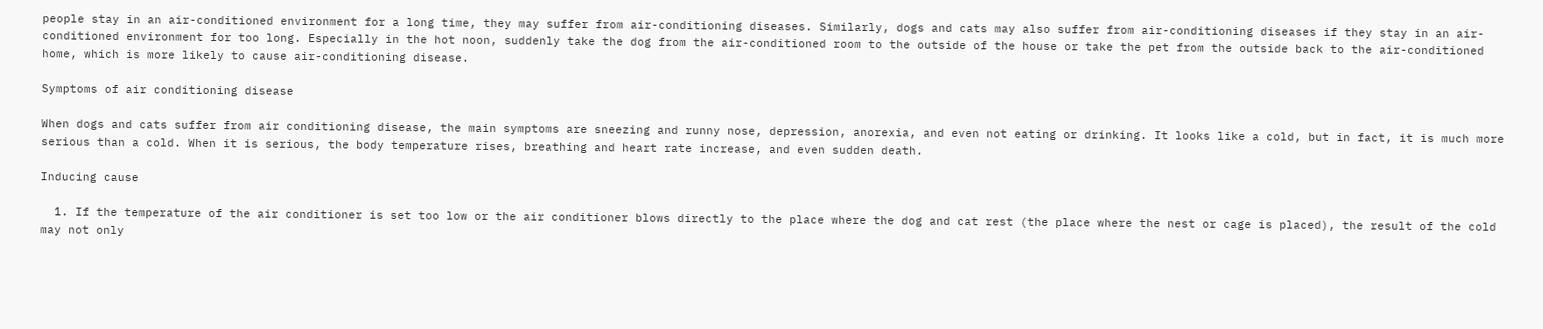people stay in an air-conditioned environment for a long time, they may suffer from air-conditioning diseases. Similarly, dogs and cats may also suffer from air-conditioning diseases if they stay in an air-conditioned environment for too long. Especially in the hot noon, suddenly take the dog from the air-conditioned room to the outside of the house or take the pet from the outside back to the air-conditioned home, which is more likely to cause air-conditioning disease.

Symptoms of air conditioning disease

When dogs and cats suffer from air conditioning disease, the main symptoms are sneezing and runny nose, depression, anorexia, and even not eating or drinking. It looks like a cold, but in fact, it is much more serious than a cold. When it is serious, the body temperature rises, breathing and heart rate increase, and even sudden death.

Inducing cause

  1. If the temperature of the air conditioner is set too low or the air conditioner blows directly to the place where the dog and cat rest (the place where the nest or cage is placed), the result of the cold may not only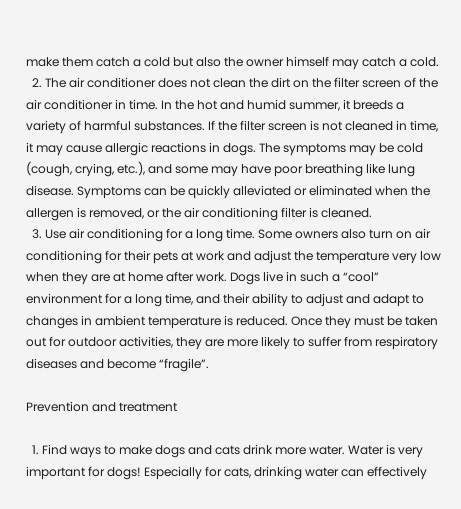make them catch a cold but also the owner himself may catch a cold.
  2. The air conditioner does not clean the dirt on the filter screen of the air conditioner in time. In the hot and humid summer, it breeds a variety of harmful substances. If the filter screen is not cleaned in time, it may cause allergic reactions in dogs. The symptoms may be cold (cough, crying, etc.), and some may have poor breathing like lung disease. Symptoms can be quickly alleviated or eliminated when the allergen is removed, or the air conditioning filter is cleaned.
  3. Use air conditioning for a long time. Some owners also turn on air conditioning for their pets at work and adjust the temperature very low when they are at home after work. Dogs live in such a “cool” environment for a long time, and their ability to adjust and adapt to changes in ambient temperature is reduced. Once they must be taken out for outdoor activities, they are more likely to suffer from respiratory diseases and become “fragile”.

Prevention and treatment

  1. Find ways to make dogs and cats drink more water. Water is very important for dogs! Especially for cats, drinking water can effectively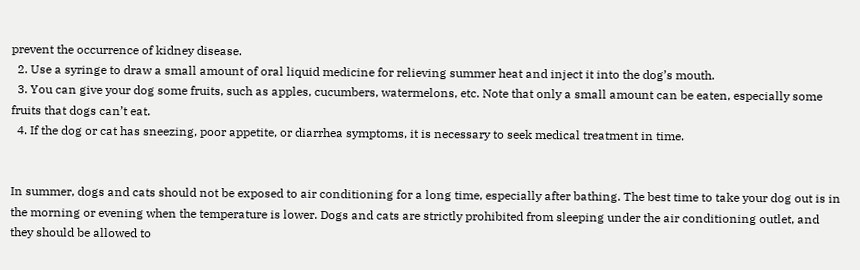prevent the occurrence of kidney disease.
  2. Use a syringe to draw a small amount of oral liquid medicine for relieving summer heat and inject it into the dog’s mouth.
  3. You can give your dog some fruits, such as apples, cucumbers, watermelons, etc. Note that only a small amount can be eaten, especially some fruits that dogs can’t eat.
  4. If the dog or cat has sneezing, poor appetite, or diarrhea symptoms, it is necessary to seek medical treatment in time.


In summer, dogs and cats should not be exposed to air conditioning for a long time, especially after bathing. The best time to take your dog out is in the morning or evening when the temperature is lower. Dogs and cats are strictly prohibited from sleeping under the air conditioning outlet, and they should be allowed to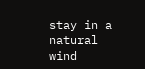stay in a natural wind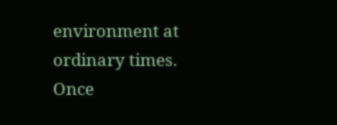environment at ordinary times. Once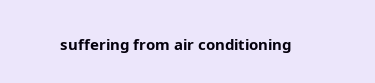suffering from air conditioning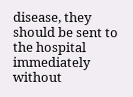disease, they should be sent to the hospital immediately without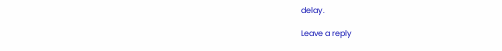delay.

Leave a reply